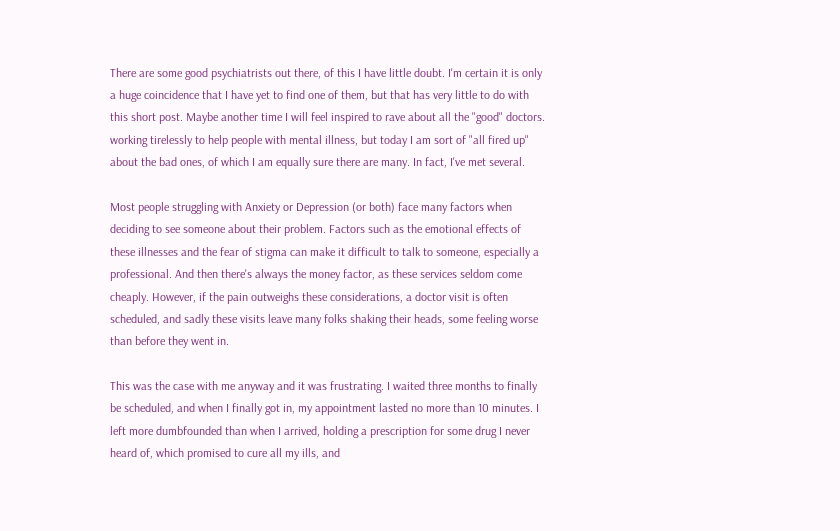There are some good psychiatrists out there, of this I have little doubt. I'm certain it is only a huge coincidence that I have yet to find one of them, but that has very little to do with this short post. Maybe another time I will feel inspired to rave about all the "good" doctors. working tirelessly to help people with mental illness, but today I am sort of "all fired up" about the bad ones, of which I am equally sure there are many. In fact, I've met several.

Most people struggling with Anxiety or Depression (or both) face many factors when deciding to see someone about their problem. Factors such as the emotional effects of these illnesses and the fear of stigma can make it difficult to talk to someone, especially a professional. And then there's always the money factor, as these services seldom come cheaply. However, if the pain outweighs these considerations, a doctor visit is often scheduled, and sadly these visits leave many folks shaking their heads, some feeling worse than before they went in.

This was the case with me anyway and it was frustrating. I waited three months to finally be scheduled, and when I finally got in, my appointment lasted no more than 10 minutes. I left more dumbfounded than when I arrived, holding a prescription for some drug I never heard of, which promised to cure all my ills, and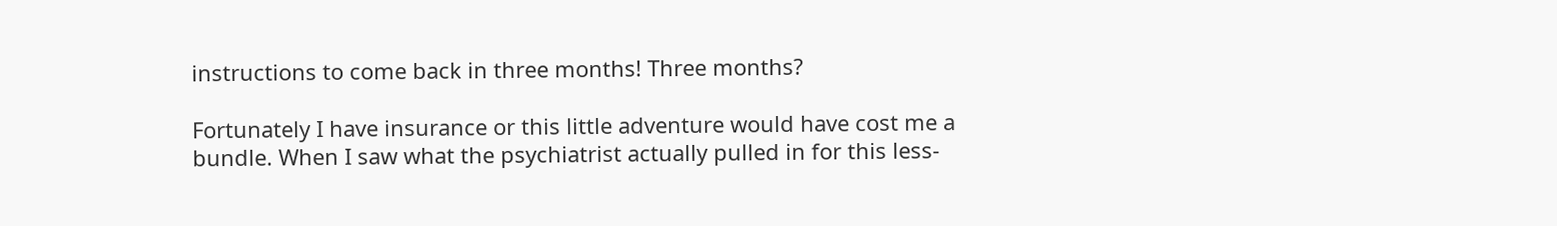instructions to come back in three months! Three months?

Fortunately I have insurance or this little adventure would have cost me a bundle. When I saw what the psychiatrist actually pulled in for this less-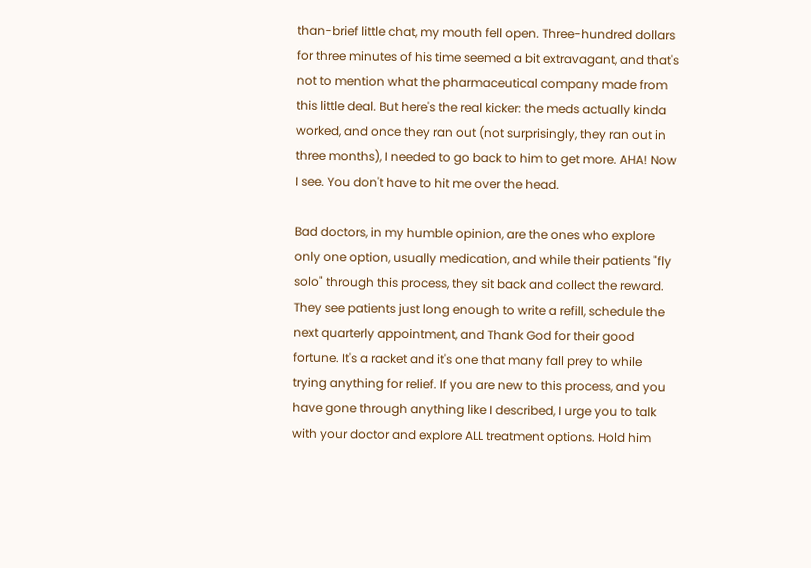than-brief little chat, my mouth fell open. Three-hundred dollars for three minutes of his time seemed a bit extravagant, and that's not to mention what the pharmaceutical company made from this little deal. But here's the real kicker: the meds actually kinda worked, and once they ran out (not surprisingly, they ran out in three months), I needed to go back to him to get more. AHA! Now I see. You don't have to hit me over the head.

Bad doctors, in my humble opinion, are the ones who explore only one option, usually medication, and while their patients "fly solo" through this process, they sit back and collect the reward. They see patients just long enough to write a refill, schedule the next quarterly appointment, and Thank God for their good fortune. It's a racket and it's one that many fall prey to while trying anything for relief. If you are new to this process, and you have gone through anything like I described, I urge you to talk with your doctor and explore ALL treatment options. Hold him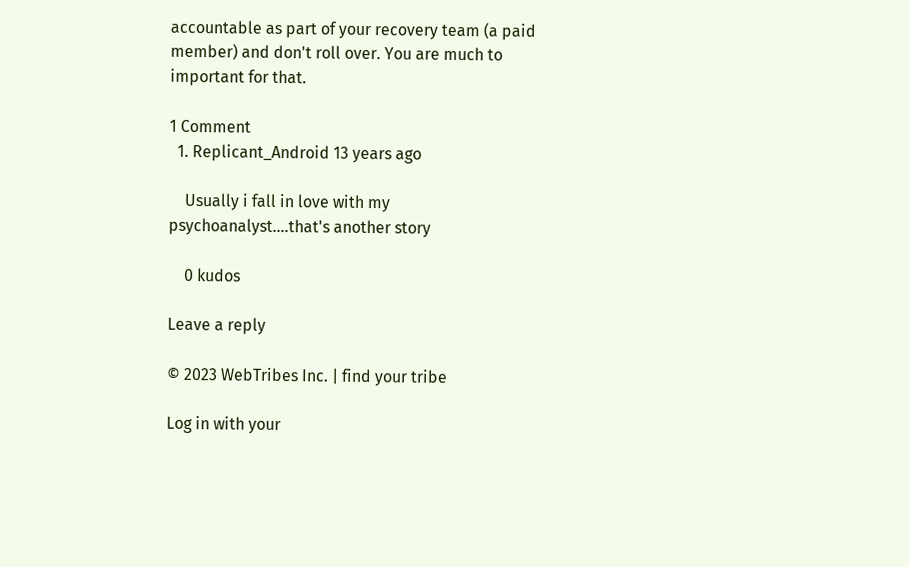accountable as part of your recovery team (a paid member) and don't roll over. You are much to important for that.

1 Comment
  1. Replicant_Android 13 years ago

    Usually i fall in love with my psychoanalyst….that's another story

    0 kudos

Leave a reply

© 2023 WebTribes Inc. | find your tribe

Log in with your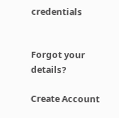credentials


Forgot your details?

Create Account